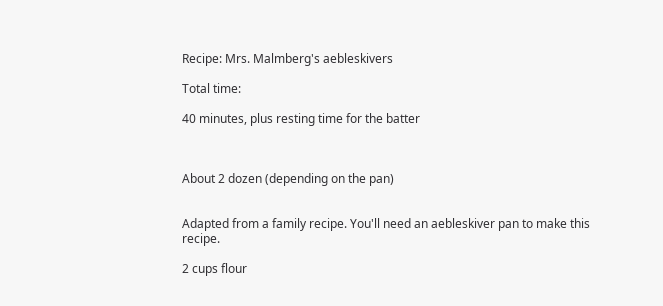Recipe: Mrs. Malmberg's aebleskivers

Total time:

40 minutes, plus resting time for the batter



About 2 dozen (depending on the pan)


Adapted from a family recipe. You'll need an aebleskiver pan to make this recipe.

2 cups flour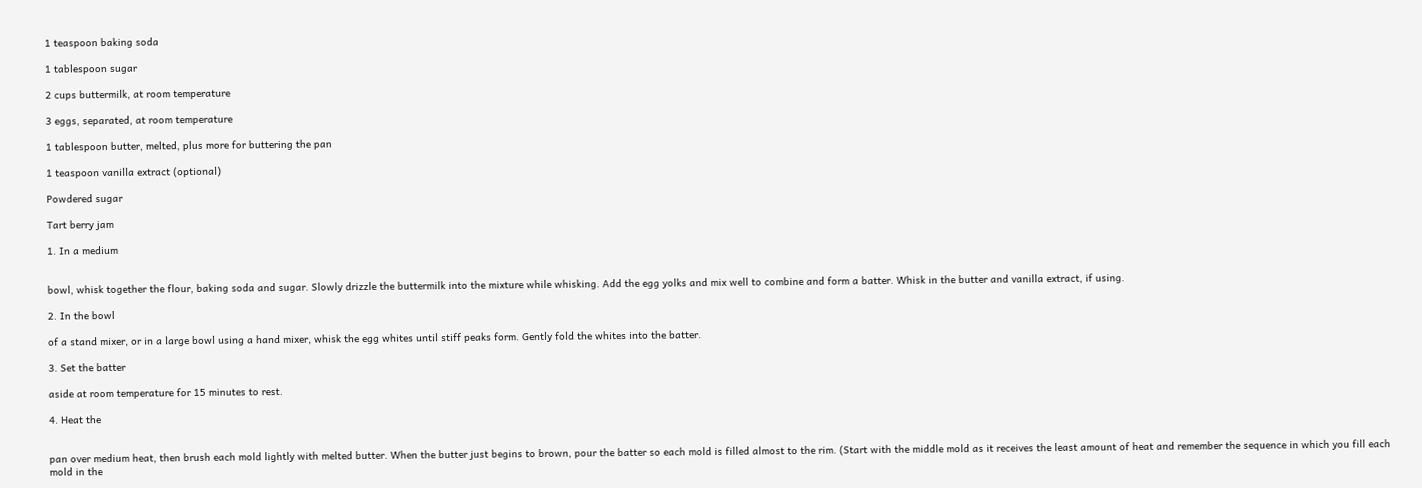1 teaspoon baking soda

1 tablespoon sugar

2 cups buttermilk, at room temperature

3 eggs, separated, at room temperature

1 tablespoon butter, melted, plus more for buttering the pan

1 teaspoon vanilla extract (optional)

Powdered sugar

Tart berry jam

1. In a medium


bowl, whisk together the flour, baking soda and sugar. Slowly drizzle the buttermilk into the mixture while whisking. Add the egg yolks and mix well to combine and form a batter. Whisk in the butter and vanilla extract, if using.

2. In the bowl

of a stand mixer, or in a large bowl using a hand mixer, whisk the egg whites until stiff peaks form. Gently fold the whites into the batter.

3. Set the batter

aside at room temperature for 15 minutes to rest.

4. Heat the


pan over medium heat, then brush each mold lightly with melted butter. When the butter just begins to brown, pour the batter so each mold is filled almost to the rim. (Start with the middle mold as it receives the least amount of heat and remember the sequence in which you fill each mold in the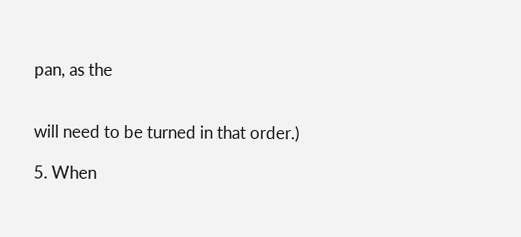pan, as the


will need to be turned in that order.)

5. When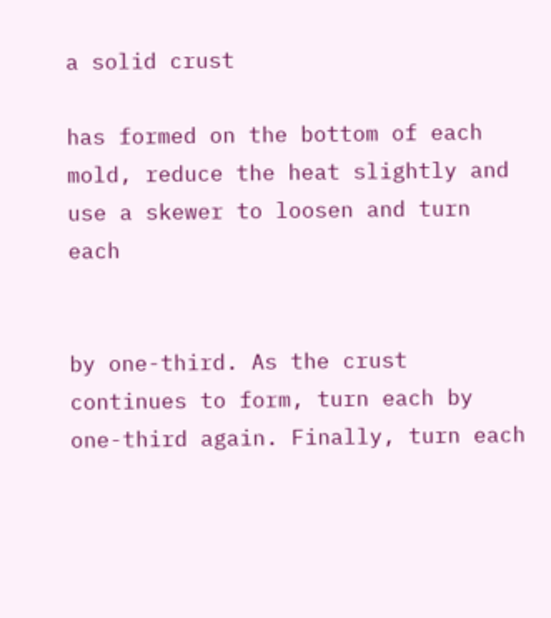a solid crust

has formed on the bottom of each mold, reduce the heat slightly and use a skewer to loosen and turn each


by one-third. As the crust continues to form, turn each by one-third again. Finally, turn each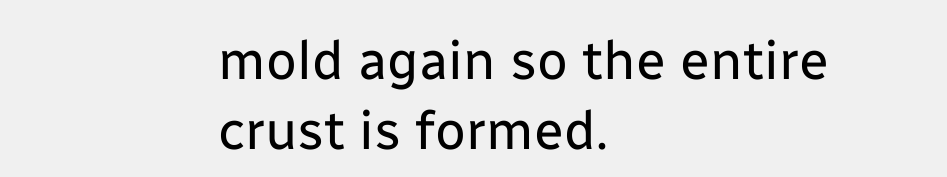mold again so the entire crust is formed.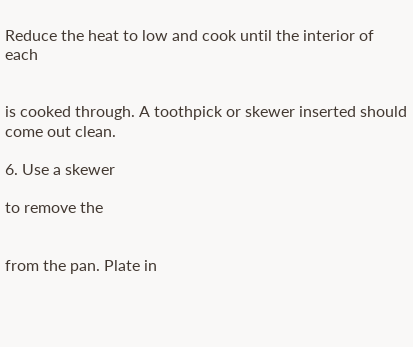Reduce the heat to low and cook until the interior of each


is cooked through. A toothpick or skewer inserted should come out clean.

6. Use a skewer

to remove the


from the pan. Plate in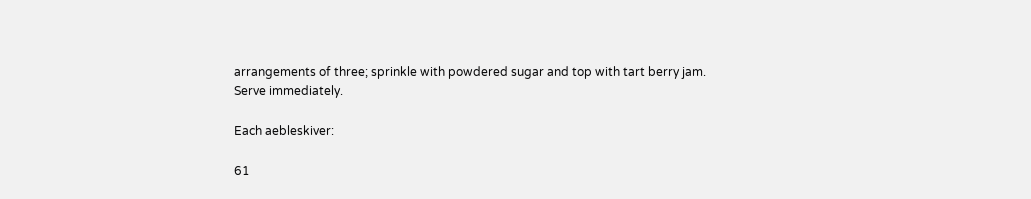arrangements of three; sprinkle with powdered sugar and top with tart berry jam. Serve immediately.

Each aebleskiver:

61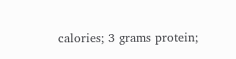calories; 3 grams protein;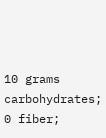10 grams carbohydrates; 0 fiber;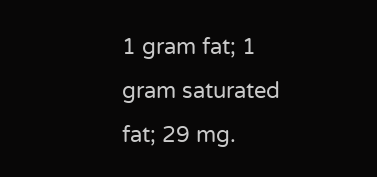1 gram fat; 1 gram saturated fat; 29 mg.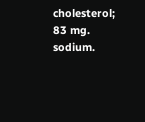cholesterol; 83 mg. sodium.